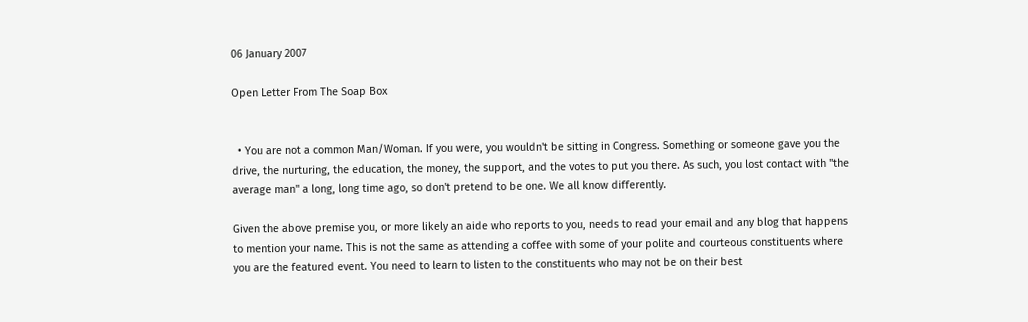06 January 2007

Open Letter From The Soap Box


  • You are not a common Man/Woman. If you were, you wouldn't be sitting in Congress. Something or someone gave you the drive, the nurturing, the education, the money, the support, and the votes to put you there. As such, you lost contact with "the average man" a long, long time ago, so don't pretend to be one. We all know differently.

Given the above premise you, or more likely an aide who reports to you, needs to read your email and any blog that happens to mention your name. This is not the same as attending a coffee with some of your polite and courteous constituents where you are the featured event. You need to learn to listen to the constituents who may not be on their best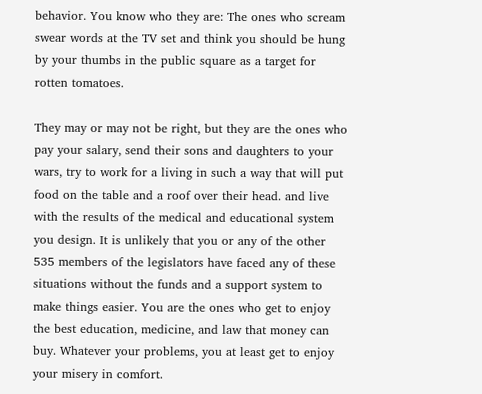behavior. You know who they are: The ones who scream swear words at the TV set and think you should be hung by your thumbs in the public square as a target for rotten tomatoes.

They may or may not be right, but they are the ones who pay your salary, send their sons and daughters to your wars, try to work for a living in such a way that will put food on the table and a roof over their head. and live with the results of the medical and educational system you design. It is unlikely that you or any of the other 535 members of the legislators have faced any of these situations without the funds and a support system to make things easier. You are the ones who get to enjoy the best education, medicine, and law that money can buy. Whatever your problems, you at least get to enjoy your misery in comfort.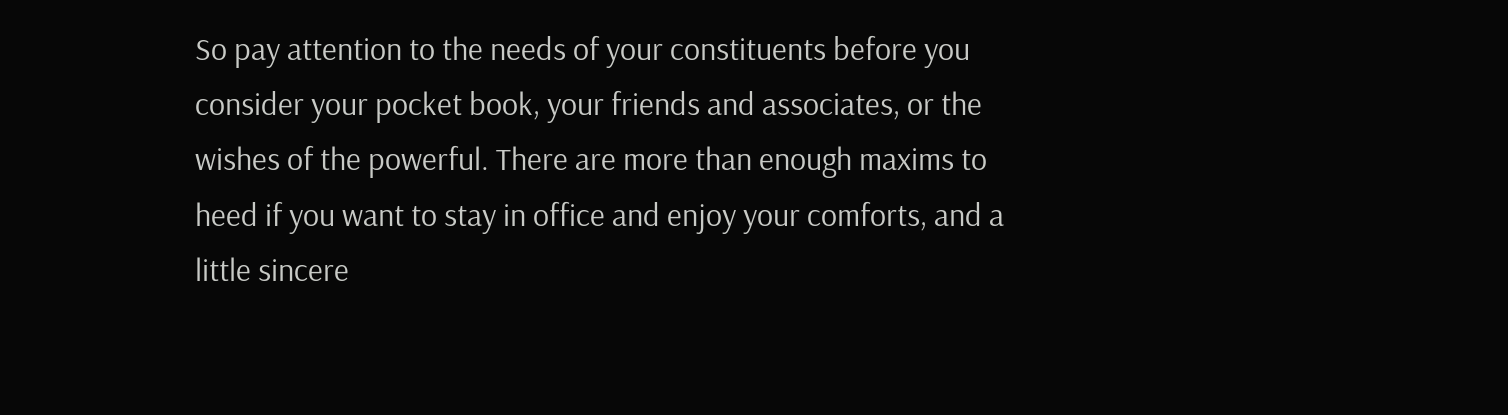So pay attention to the needs of your constituents before you consider your pocket book, your friends and associates, or the wishes of the powerful. There are more than enough maxims to heed if you want to stay in office and enjoy your comforts, and a little sincere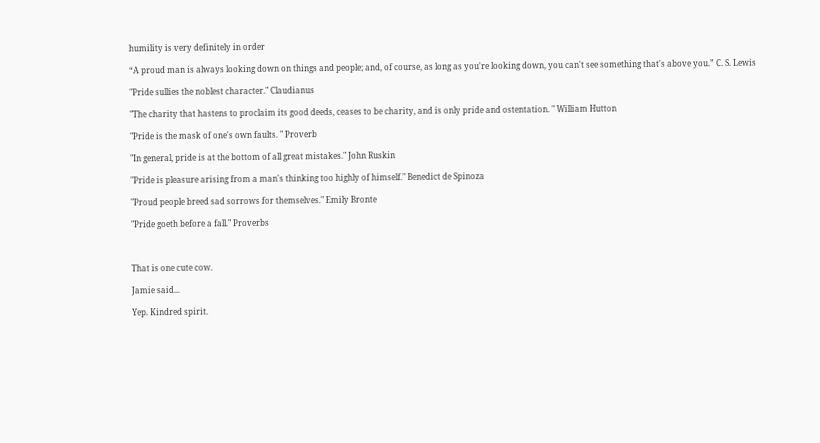humility is very definitely in order

“A proud man is always looking down on things and people; and, of course, as long as you're looking down, you can't see something that's above you.” C. S. Lewis

"Pride sullies the noblest character." Claudianus

"The charity that hastens to proclaim its good deeds, ceases to be charity, and is only pride and ostentation. " William Hutton

"Pride is the mask of one's own faults. " Proverb

"In general, pride is at the bottom of all great mistakes." John Ruskin

"Pride is pleasure arising from a man's thinking too highly of himself." Benedict de Spinoza

"Proud people breed sad sorrows for themselves." Emily Bronte

"Pride goeth before a fall." Proverbs



That is one cute cow.

Jamie said...

Yep. Kindred spirit.